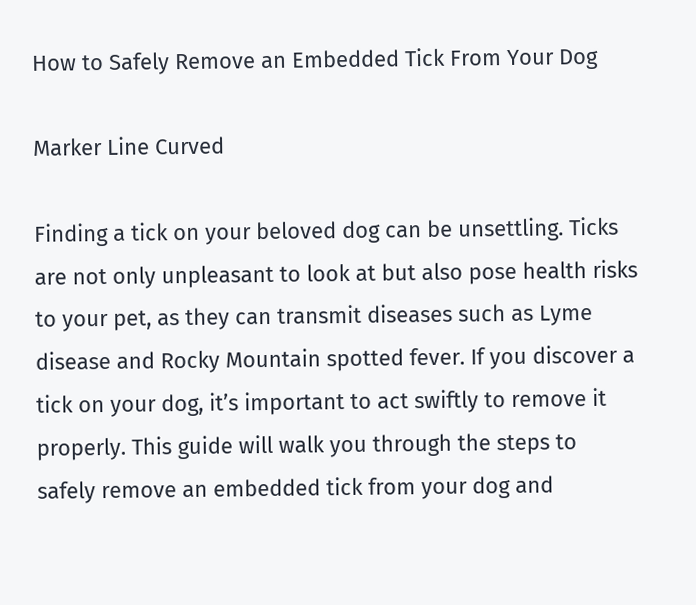How to Safely Remove an Embedded Tick From Your Dog

Marker Line Curved

Finding a tick on your beloved dog can be unsettling. Ticks are not only unpleasant to look at but also pose health risks to your pet, as they can transmit diseases such as Lyme disease and Rocky Mountain spotted fever. If you discover a tick on your dog, it’s important to act swiftly to remove it properly. This guide will walk you through the steps to safely remove an embedded tick from your dog and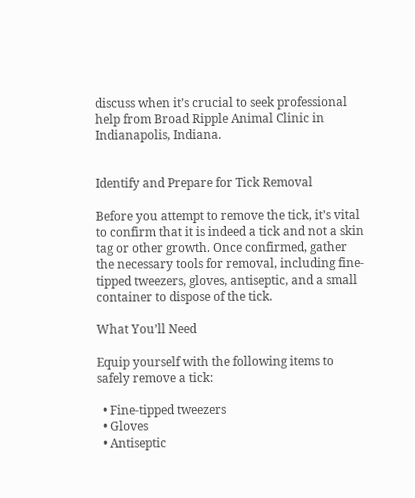discuss when it’s crucial to seek professional help from Broad Ripple Animal Clinic in Indianapolis, Indiana.


Identify and Prepare for Tick Removal

Before you attempt to remove the tick, it’s vital to confirm that it is indeed a tick and not a skin tag or other growth. Once confirmed, gather the necessary tools for removal, including fine-tipped tweezers, gloves, antiseptic, and a small container to dispose of the tick.

What You’ll Need

Equip yourself with the following items to safely remove a tick:

  • Fine-tipped tweezers
  • Gloves
  • Antiseptic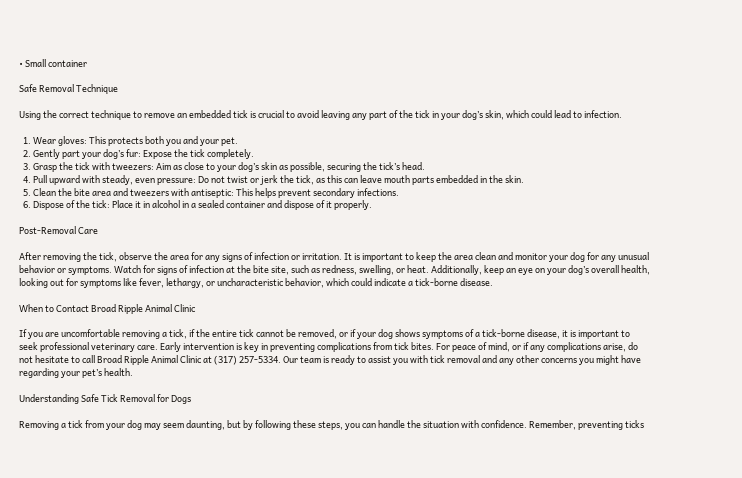• Small container

Safe Removal Technique

Using the correct technique to remove an embedded tick is crucial to avoid leaving any part of the tick in your dog’s skin, which could lead to infection.

  1. Wear gloves: This protects both you and your pet.
  2. Gently part your dog’s fur: Expose the tick completely.
  3. Grasp the tick with tweezers: Aim as close to your dog’s skin as possible, securing the tick’s head.
  4. Pull upward with steady, even pressure: Do not twist or jerk the tick, as this can leave mouth parts embedded in the skin.
  5. Clean the bite area and tweezers with antiseptic: This helps prevent secondary infections.
  6. Dispose of the tick: Place it in alcohol in a sealed container and dispose of it properly.

Post-Removal Care

After removing the tick, observe the area for any signs of infection or irritation. It is important to keep the area clean and monitor your dog for any unusual behavior or symptoms. Watch for signs of infection at the bite site, such as redness, swelling, or heat. Additionally, keep an eye on your dog’s overall health, looking out for symptoms like fever, lethargy, or uncharacteristic behavior, which could indicate a tick-borne disease.

When to Contact Broad Ripple Animal Clinic

If you are uncomfortable removing a tick, if the entire tick cannot be removed, or if your dog shows symptoms of a tick-borne disease, it is important to seek professional veterinary care. Early intervention is key in preventing complications from tick bites. For peace of mind, or if any complications arise, do not hesitate to call Broad Ripple Animal Clinic at (317) 257-5334. Our team is ready to assist you with tick removal and any other concerns you might have regarding your pet’s health.

Understanding Safe Tick Removal for Dogs

Removing a tick from your dog may seem daunting, but by following these steps, you can handle the situation with confidence. Remember, preventing ticks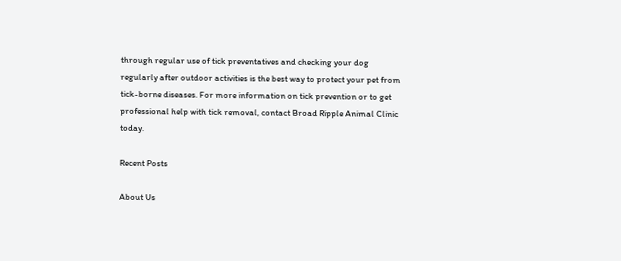through regular use of tick preventatives and checking your dog regularly after outdoor activities is the best way to protect your pet from tick-borne diseases. For more information on tick prevention or to get professional help with tick removal, contact Broad Ripple Animal Clinic today.

Recent Posts

About Us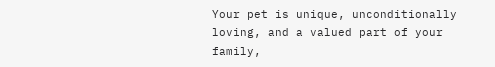Your pet is unique, unconditionally loving, and a valued part of your family,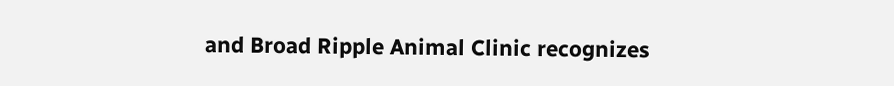and Broad Ripple Animal Clinic recognizes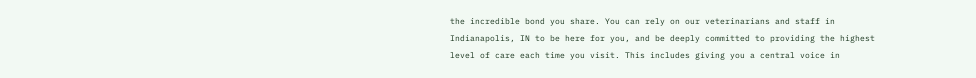the incredible bond you share. You can rely on our veterinarians and staff in Indianapolis, IN to be here for you, and be deeply committed to providing the highest level of care each time you visit. This includes giving you a central voice in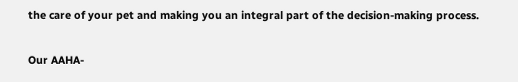the care of your pet and making you an integral part of the decision-making process.

Our AAHA-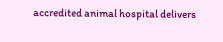accredited animal hospital delivers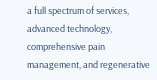a full spectrum of services, advanced technology, comprehensive pain management, and regenerative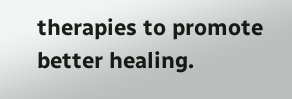therapies to promote better healing.